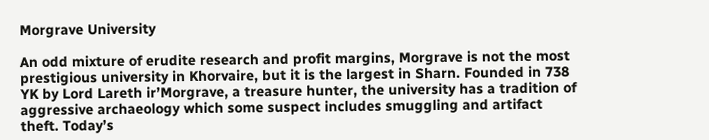Morgrave University

An odd mixture of erudite research and profit margins, Morgrave is not the most prestigious university in Khorvaire, but it is the largest in Sharn. Founded in 738 YK by Lord Lareth ir’Morgrave, a treasure hunter, the university has a tradition of aggressive archaeology which some suspect includes smuggling and artifact theft. Today’s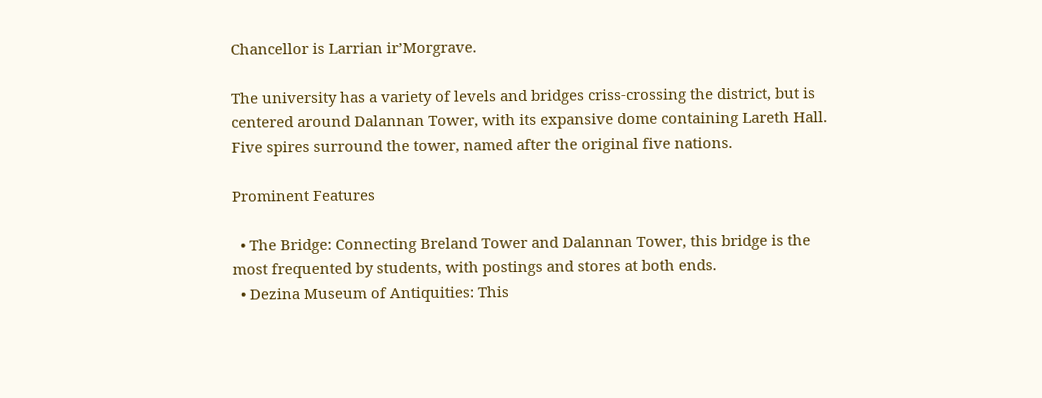Chancellor is Larrian ir’Morgrave.

The university has a variety of levels and bridges criss-crossing the district, but is centered around Dalannan Tower, with its expansive dome containing Lareth Hall. Five spires surround the tower, named after the original five nations.

Prominent Features

  • The Bridge: Connecting Breland Tower and Dalannan Tower, this bridge is the most frequented by students, with postings and stores at both ends.
  • Dezina Museum of Antiquities: This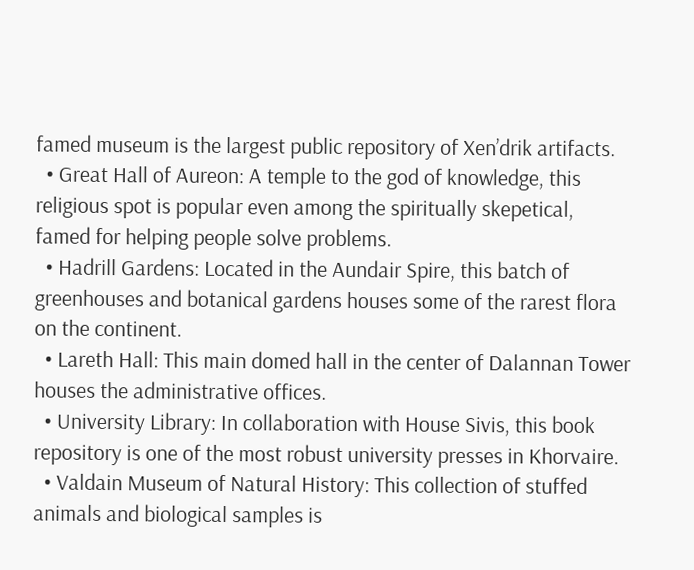famed museum is the largest public repository of Xen’drik artifacts.
  • Great Hall of Aureon: A temple to the god of knowledge, this religious spot is popular even among the spiritually skepetical, famed for helping people solve problems.
  • Hadrill Gardens: Located in the Aundair Spire, this batch of greenhouses and botanical gardens houses some of the rarest flora on the continent.
  • Lareth Hall: This main domed hall in the center of Dalannan Tower houses the administrative offices.
  • University Library: In collaboration with House Sivis, this book repository is one of the most robust university presses in Khorvaire.
  • Valdain Museum of Natural History: This collection of stuffed animals and biological samples is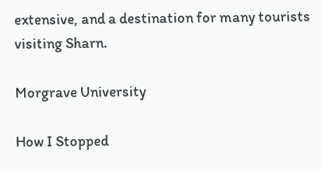extensive, and a destination for many tourists visiting Sharn.

Morgrave University

How I Stopped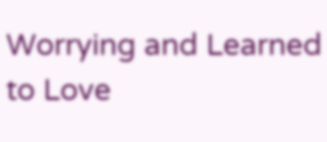Worrying and Learned to Love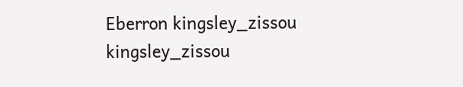Eberron kingsley_zissou kingsley_zissou